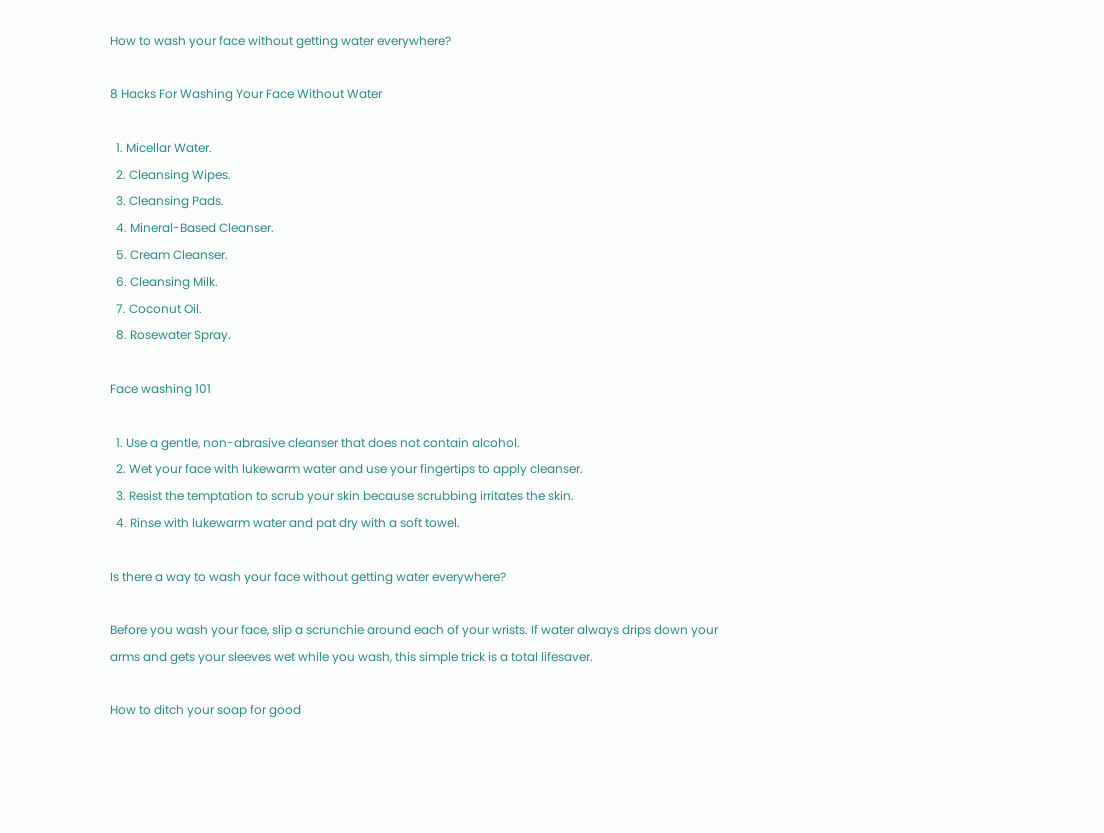How to wash your face without getting water everywhere?

8 Hacks For Washing Your Face Without Water

  1. Micellar Water.
  2. Cleansing Wipes.
  3. Cleansing Pads.
  4. Mineral-Based Cleanser.
  5. Cream Cleanser.
  6. Cleansing Milk.
  7. Coconut Oil.
  8. Rosewater Spray.

Face washing 101

  1. Use a gentle, non-abrasive cleanser that does not contain alcohol.
  2. Wet your face with lukewarm water and use your fingertips to apply cleanser.
  3. Resist the temptation to scrub your skin because scrubbing irritates the skin.
  4. Rinse with lukewarm water and pat dry with a soft towel.

Is there a way to wash your face without getting water everywhere?

Before you wash your face, slip a scrunchie around each of your wrists. If water always drips down your arms and gets your sleeves wet while you wash, this simple trick is a total lifesaver.

How to ditch your soap for good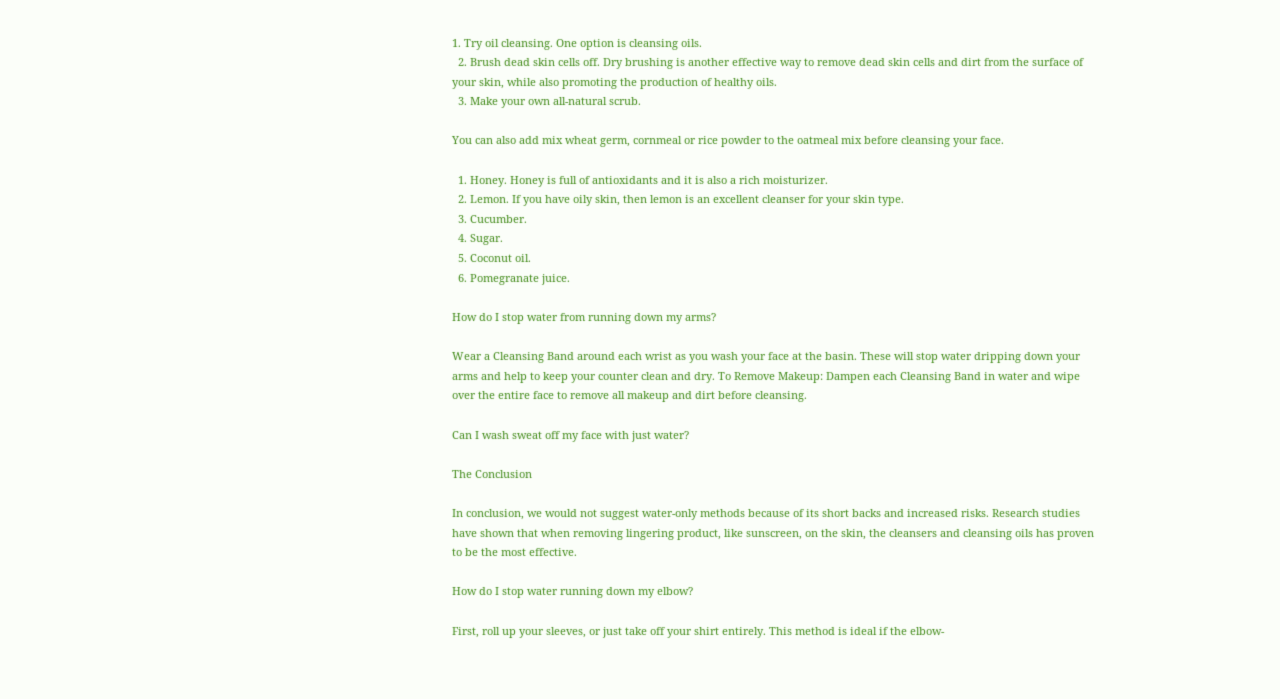1. Try oil cleansing. One option is cleansing oils.
  2. Brush dead skin cells off. Dry brushing is another effective way to remove dead skin cells and dirt from the surface of your skin, while also promoting the production of healthy oils.
  3. Make your own all-natural scrub.

You can also add mix wheat germ, cornmeal or rice powder to the oatmeal mix before cleansing your face.

  1. Honey. Honey is full of antioxidants and it is also a rich moisturizer.
  2. Lemon. If you have oily skin, then lemon is an excellent cleanser for your skin type.
  3. Cucumber.
  4. Sugar.
  5. Coconut oil.
  6. Pomegranate juice.

How do I stop water from running down my arms?

Wear a Cleansing Band around each wrist as you wash your face at the basin. These will stop water dripping down your arms and help to keep your counter clean and dry. To Remove Makeup: Dampen each Cleansing Band in water and wipe over the entire face to remove all makeup and dirt before cleansing.

Can I wash sweat off my face with just water?

The Conclusion

In conclusion, we would not suggest water-only methods because of its short backs and increased risks. Research studies have shown that when removing lingering product, like sunscreen, on the skin, the cleansers and cleansing oils has proven to be the most effective.

How do I stop water running down my elbow?

First, roll up your sleeves, or just take off your shirt entirely. This method is ideal if the elbow-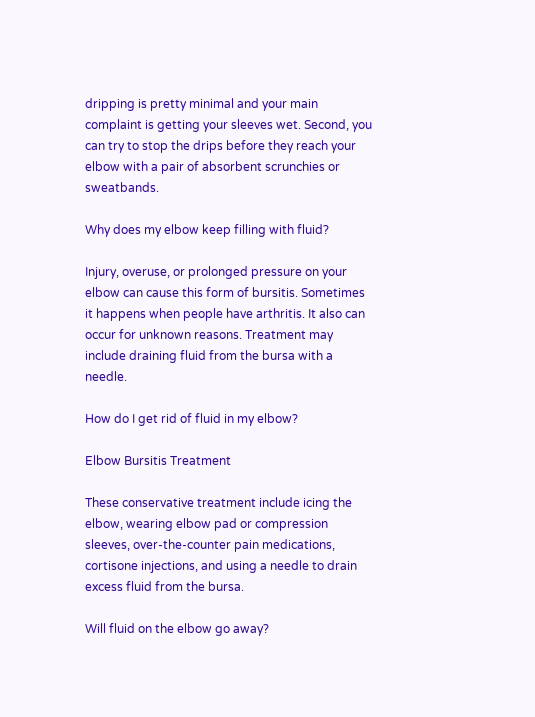dripping is pretty minimal and your main complaint is getting your sleeves wet. Second, you can try to stop the drips before they reach your elbow with a pair of absorbent scrunchies or sweatbands.

Why does my elbow keep filling with fluid?

Injury, overuse, or prolonged pressure on your elbow can cause this form of bursitis. Sometimes it happens when people have arthritis. It also can occur for unknown reasons. Treatment may include draining fluid from the bursa with a needle.

How do I get rid of fluid in my elbow?

Elbow Bursitis Treatment

These conservative treatment include icing the elbow, wearing elbow pad or compression sleeves, over-the-counter pain medications, cortisone injections, and using a needle to drain excess fluid from the bursa.

Will fluid on the elbow go away?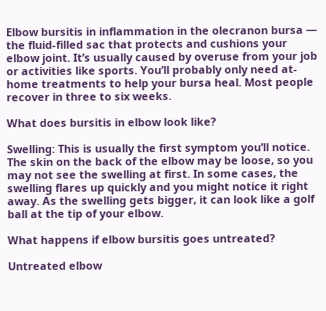Elbow bursitis in inflammation in the olecranon bursa — the fluid-filled sac that protects and cushions your elbow joint. It’s usually caused by overuse from your job or activities like sports. You’ll probably only need at-home treatments to help your bursa heal. Most people recover in three to six weeks.

What does bursitis in elbow look like?

Swelling: This is usually the first symptom you’ll notice. The skin on the back of the elbow may be loose, so you may not see the swelling at first. In some cases, the swelling flares up quickly and you might notice it right away. As the swelling gets bigger, it can look like a golf ball at the tip of your elbow.

What happens if elbow bursitis goes untreated?

Untreated elbow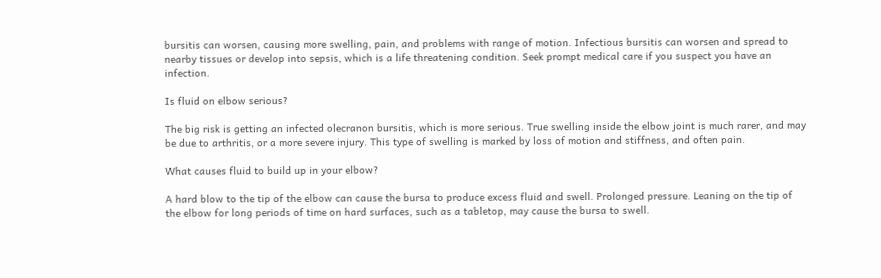bursitis can worsen, causing more swelling, pain, and problems with range of motion. Infectious bursitis can worsen and spread to nearby tissues or develop into sepsis, which is a life threatening condition. Seek prompt medical care if you suspect you have an infection.

Is fluid on elbow serious?

The big risk is getting an infected olecranon bursitis, which is more serious. True swelling inside the elbow joint is much rarer, and may be due to arthritis, or a more severe injury. This type of swelling is marked by loss of motion and stiffness, and often pain.

What causes fluid to build up in your elbow?

A hard blow to the tip of the elbow can cause the bursa to produce excess fluid and swell. Prolonged pressure. Leaning on the tip of the elbow for long periods of time on hard surfaces, such as a tabletop, may cause the bursa to swell.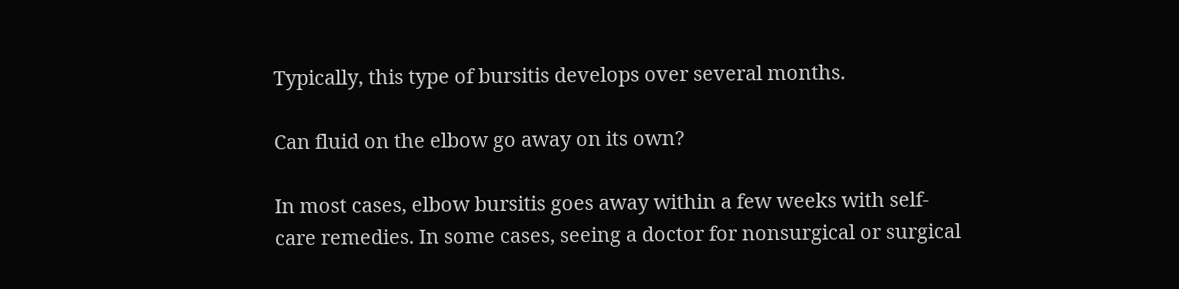Typically, this type of bursitis develops over several months.

Can fluid on the elbow go away on its own?

In most cases, elbow bursitis goes away within a few weeks with self-care remedies. In some cases, seeing a doctor for nonsurgical or surgical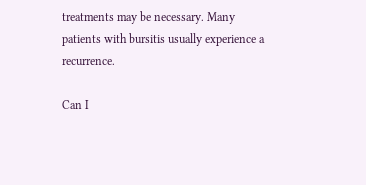treatments may be necessary. Many patients with bursitis usually experience a recurrence.

Can I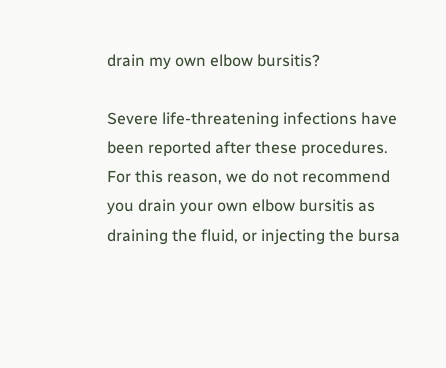drain my own elbow bursitis?

Severe life-threatening infections have been reported after these procedures. For this reason, we do not recommend you drain your own elbow bursitis as draining the fluid, or injecting the bursa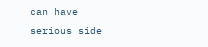can have serious side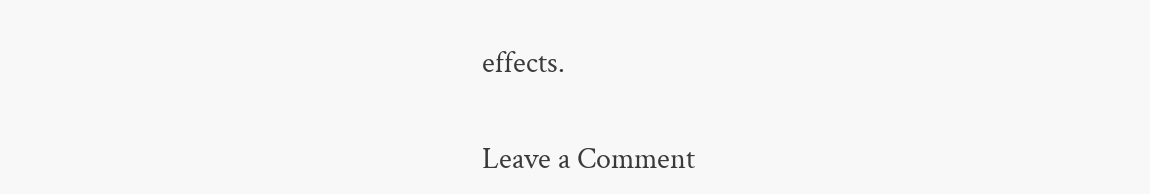effects.

Leave a Comment